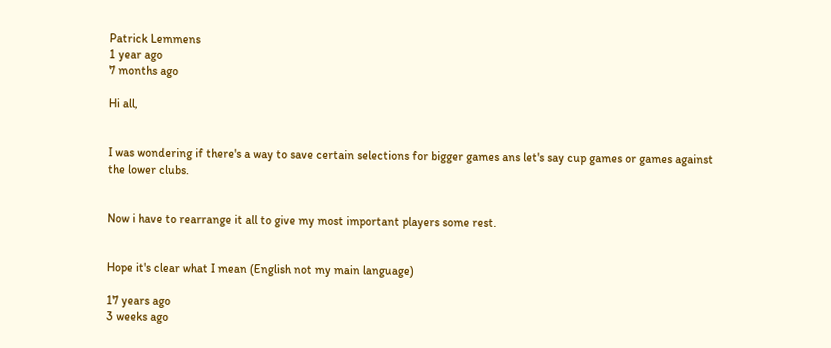Patrick Lemmens
1 year ago
7 months ago

Hi all,


I was wondering if there's a way to save certain selections for bigger games ans let's say cup games or games against the lower clubs.


Now i have to rearrange it all to give my most important players some rest.


Hope it's clear what I mean (English not my main language)

17 years ago
3 weeks ago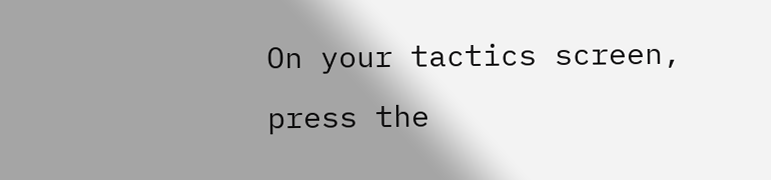On your tactics screen, press the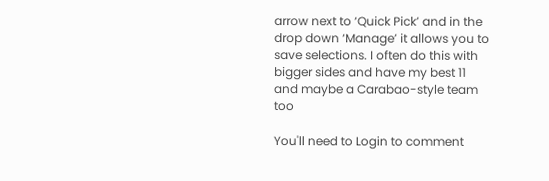arrow next to ‘Quick Pick’ and in the drop down ‘Manage’ it allows you to save selections. I often do this with bigger sides and have my best 11 and maybe a Carabao-style team too

You'll need to Login to comment